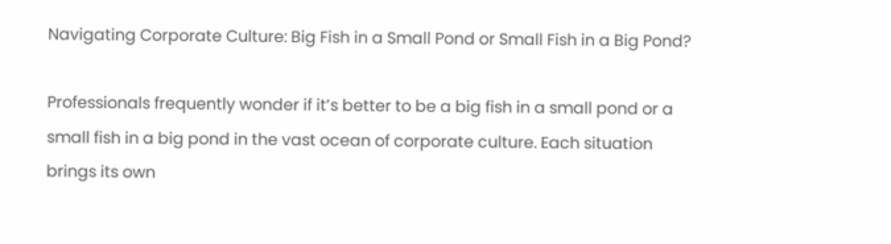Navigating Corporate Culture: Big Fish in a Small Pond or Small Fish in a Big Pond?

Professionals frequently wonder if it’s better to be a big fish in a small pond or a small fish in a big pond in the vast ocean of corporate culture. Each situation brings its own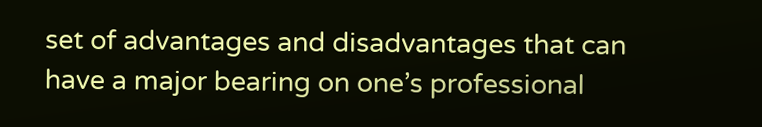set of advantages and disadvantages that can have a major bearing on one’s professional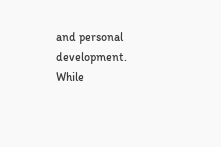and personal development. While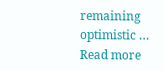remaining optimistic … Read more